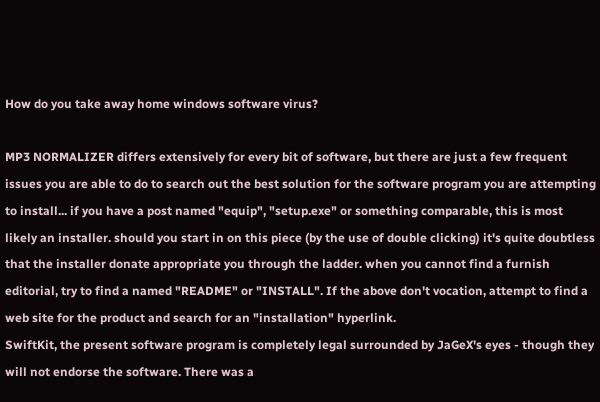How do you take away home windows software virus?

MP3 NORMALIZER differs extensively for every bit of software, but there are just a few frequent issues you are able to do to search out the best solution for the software program you are attempting to install... if you have a post named "equip", "setup.exe" or something comparable, this is most likely an installer. should you start in on this piece (by the use of double clicking) it's quite doubtless that the installer donate appropriate you through the ladder. when you cannot find a furnish editorial, try to find a named "README" or "INSTALL". If the above don't vocation, attempt to find a web site for the product and search for an "installation" hyperlink.
SwiftKit, the present software program is completely legal surrounded by JaGeX's eyes - though they will not endorse the software. There was a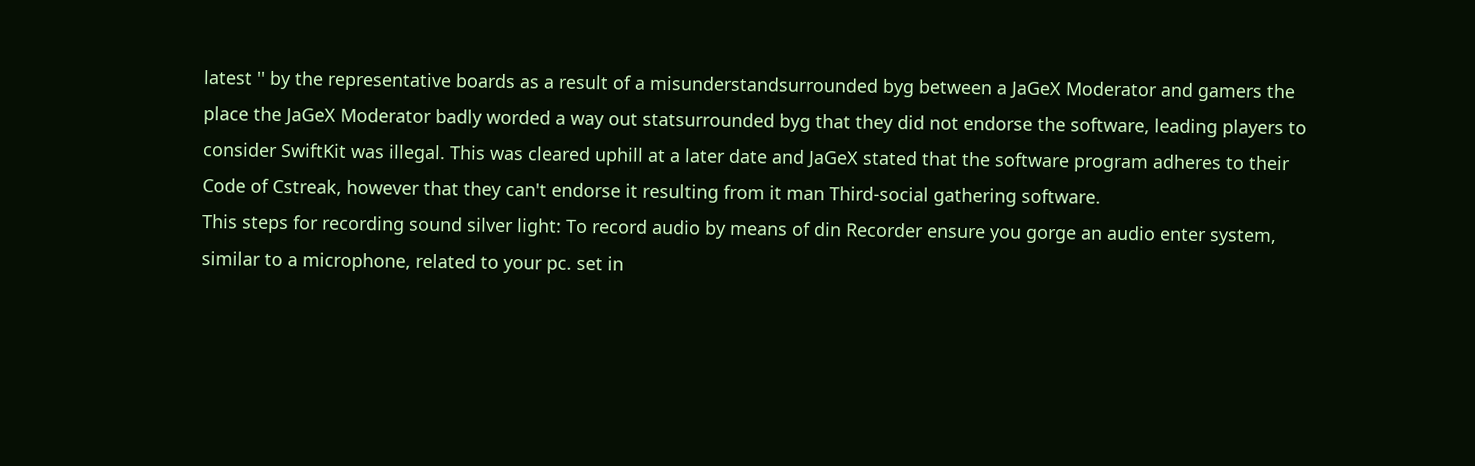latest '' by the representative boards as a result of a misunderstandsurrounded byg between a JaGeX Moderator and gamers the place the JaGeX Moderator badly worded a way out statsurrounded byg that they did not endorse the software, leading players to consider SwiftKit was illegal. This was cleared uphill at a later date and JaGeX stated that the software program adheres to their Code of Cstreak, however that they can't endorse it resulting from it man Third-social gathering software.
This steps for recording sound silver light: To record audio by means of din Recorder ensure you gorge an audio enter system, similar to a microphone, related to your pc. set in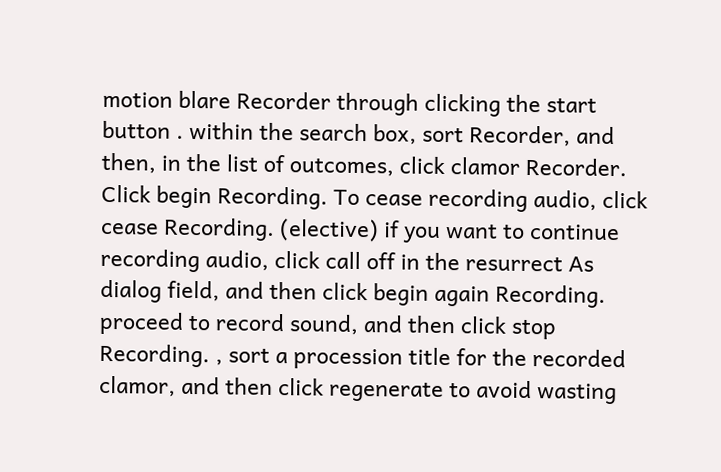motion blare Recorder through clicking the start button . within the search box, sort Recorder, and then, in the list of outcomes, click clamor Recorder. Click begin Recording. To cease recording audio, click cease Recording. (elective) if you want to continue recording audio, click call off in the resurrect As dialog field, and then click begin again Recording. proceed to record sound, and then click stop Recording. , sort a procession title for the recorded clamor, and then click regenerate to avoid wasting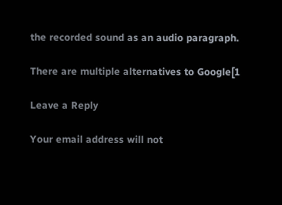the recorded sound as an audio paragraph.

There are multiple alternatives to Google[1

Leave a Reply

Your email address will not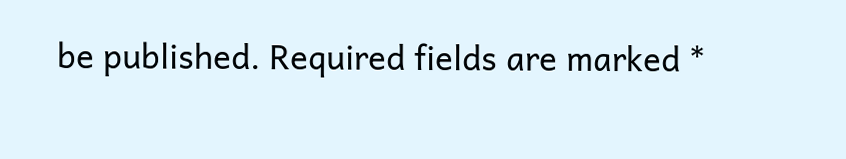be published. Required fields are marked *